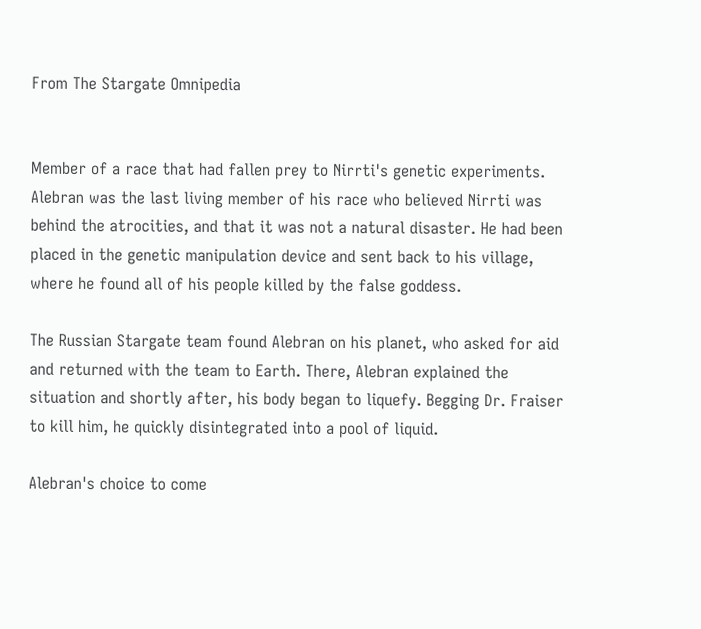From The Stargate Omnipedia


Member of a race that had fallen prey to Nirrti's genetic experiments. Alebran was the last living member of his race who believed Nirrti was behind the atrocities, and that it was not a natural disaster. He had been placed in the genetic manipulation device and sent back to his village, where he found all of his people killed by the false goddess.

The Russian Stargate team found Alebran on his planet, who asked for aid and returned with the team to Earth. There, Alebran explained the situation and shortly after, his body began to liquefy. Begging Dr. Fraiser to kill him, he quickly disintegrated into a pool of liquid.

Alebran's choice to come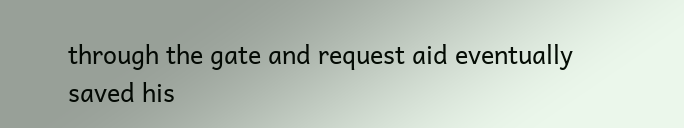through the gate and request aid eventually saved his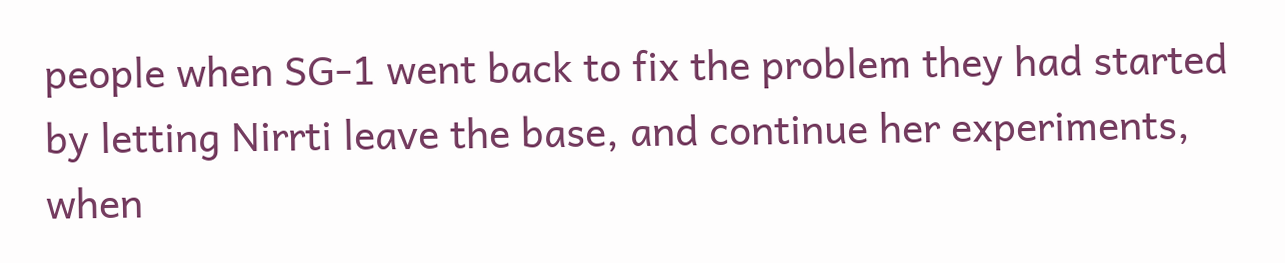people when SG-1 went back to fix the problem they had started by letting Nirrti leave the base, and continue her experiments, when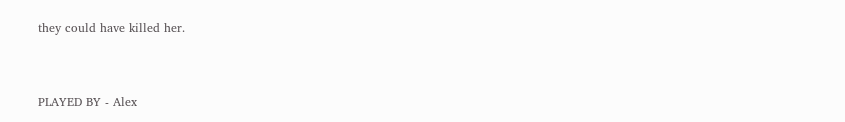they could have killed her.


PLAYED BY - Alex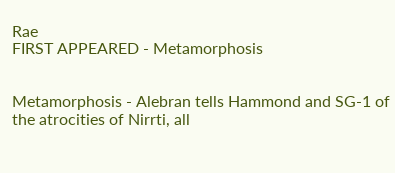Rae
FIRST APPEARED - Metamorphosis


Metamorphosis - Alebran tells Hammond and SG-1 of the atrocities of Nirrti, all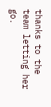thanks to the team letting her go.